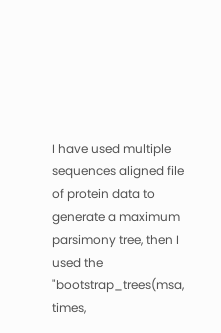I have used multiple sequences aligned file of protein data to generate a maximum parsimony tree, then I used the "bootstrap_trees(msa, times,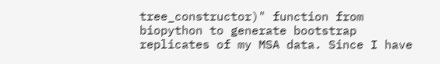tree_constructor)" function from biopython to generate bootstrap replicates of my MSA data. Since I have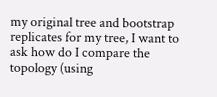my original tree and bootstrap replicates for my tree, I want to ask how do I compare the topology (using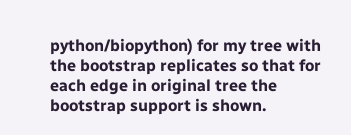python/biopython) for my tree with the bootstrap replicates so that for each edge in original tree the bootstrap support is shown.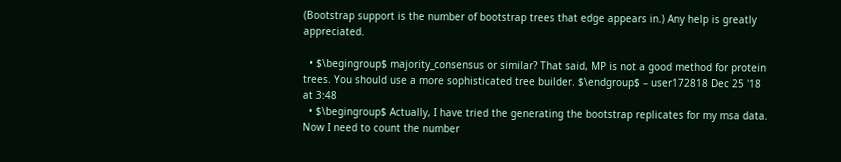(Bootstrap support is the number of bootstrap trees that edge appears in.) Any help is greatly appreciated.

  • $\begingroup$ majority_consensus or similar? That said, MP is not a good method for protein trees. You should use a more sophisticated tree builder. $\endgroup$ – user172818 Dec 25 '18 at 3:48
  • $\begingroup$ Actually, I have tried the generating the bootstrap replicates for my msa data. Now I need to count the number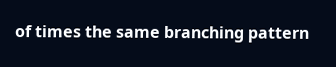of times the same branching pattern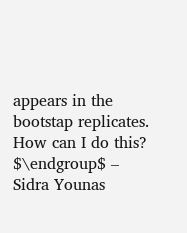appears in the bootstap replicates. How can I do this? $\endgroup$ – Sidra Younas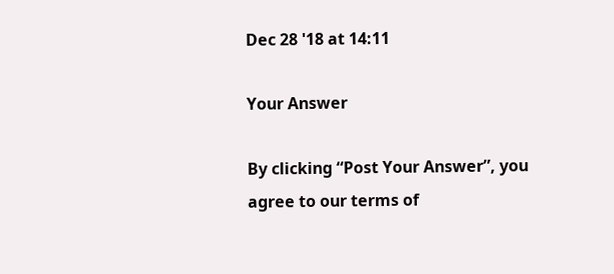Dec 28 '18 at 14:11

Your Answer

By clicking “Post Your Answer”, you agree to our terms of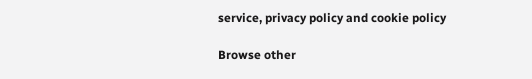service, privacy policy and cookie policy

Browse other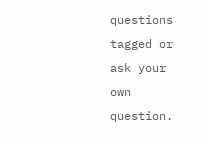questions tagged or ask your own question.